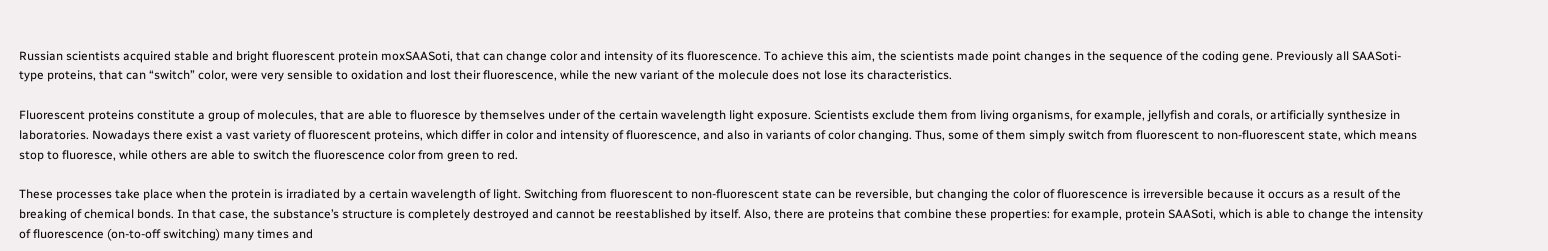Russian scientists acquired stable and bright fluorescent protein moxSAASoti, that can change color and intensity of its fluorescence. To achieve this aim, the scientists made point changes in the sequence of the coding gene. Previously all SAASoti-type proteins, that can “switch” color, were very sensible to oxidation and lost their fluorescence, while the new variant of the molecule does not lose its characteristics.

Fluorescent proteins constitute a group of molecules, that are able to fluoresce by themselves under of the certain wavelength light exposure. Scientists exclude them from living organisms, for example, jellyfish and corals, or artificially synthesize in laboratories. Nowadays there exist a vast variety of fluorescent proteins, which differ in color and intensity of fluorescence, and also in variants of color changing. Thus, some of them simply switch from fluorescent to non-fluorescent state, which means stop to fluoresce, while others are able to switch the fluorescence color from green to red.

These processes take place when the protein is irradiated by a certain wavelength of light. Switching from fluorescent to non-fluorescent state can be reversible, but changing the color of fluorescence is irreversible because it occurs as a result of the breaking of chemical bonds. In that case, the substance’s structure is completely destroyed and cannot be reestablished by itself. Also, there are proteins that combine these properties: for example, protein SAASoti, which is able to change the intensity of fluorescence (on-to-off switching) many times and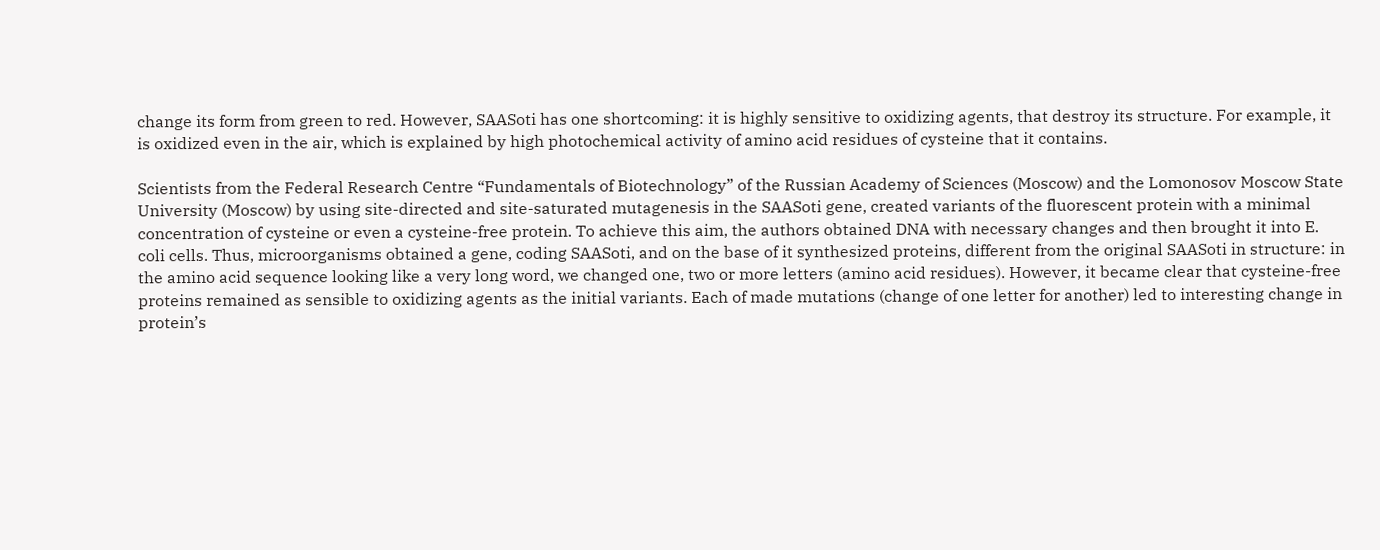change its form from green to red. However, SAASoti has one shortcoming: it is highly sensitive to oxidizing agents, that destroy its structure. For example, it is oxidized even in the air, which is explained by high photochemical activity of amino acid residues of cysteine that it contains.

Scientists from the Federal Research Centre “Fundamentals of Biotechnology” of the Russian Academy of Sciences (Moscow) and the Lomonosov Moscow State University (Moscow) by using site-directed and site-saturated mutagenesis in the SAASoti gene, created variants of the fluorescent protein with a minimal concentration of cysteine or even a cysteine-free protein. To achieve this aim, the authors obtained DNA with necessary changes and then brought it into E. coli cells. Thus, microorganisms obtained a gene, coding SAASoti, and on the base of it synthesized proteins, different from the original SAASoti in structure: in the amino acid sequence looking like a very long word, we changed one, two or more letters (amino acid residues). However, it became clear that cysteine-free proteins remained as sensible to oxidizing agents as the initial variants. Each of made mutations (change of one letter for another) led to interesting change in protein’s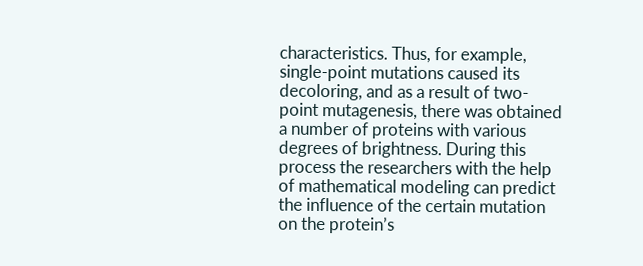characteristics. Thus, for example, single-point mutations caused its decoloring, and as a result of two-point mutagenesis, there was obtained a number of proteins with various degrees of brightness. During this process the researchers with the help of mathematical modeling can predict the influence of the certain mutation on the protein’s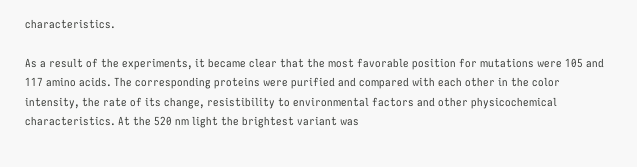characteristics.

As a result of the experiments, it became clear that the most favorable position for mutations were 105 and 117 amino acids. The corresponding proteins were purified and compared with each other in the color intensity, the rate of its change, resistibility to environmental factors and other physicochemical characteristics. At the 520 nm light the brightest variant was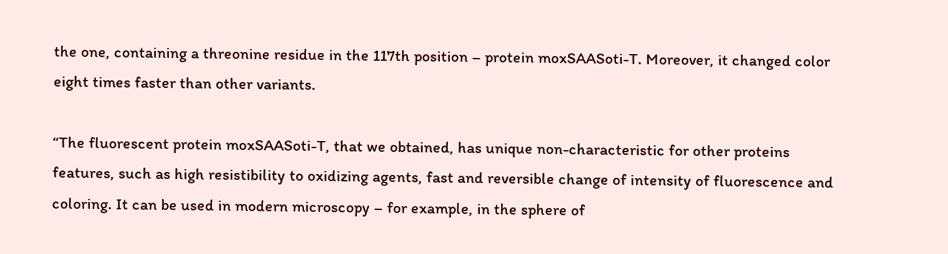the one, containing a threonine residue in the 117th position – protein moxSAASoti-T. Moreover, it changed color eight times faster than other variants.

“The fluorescent protein moxSAASoti-T, that we obtained, has unique non-characteristic for other proteins features, such as high resistibility to oxidizing agents, fast and reversible change of intensity of fluorescence and coloring. It can be used in modern microscopy – for example, in the sphere of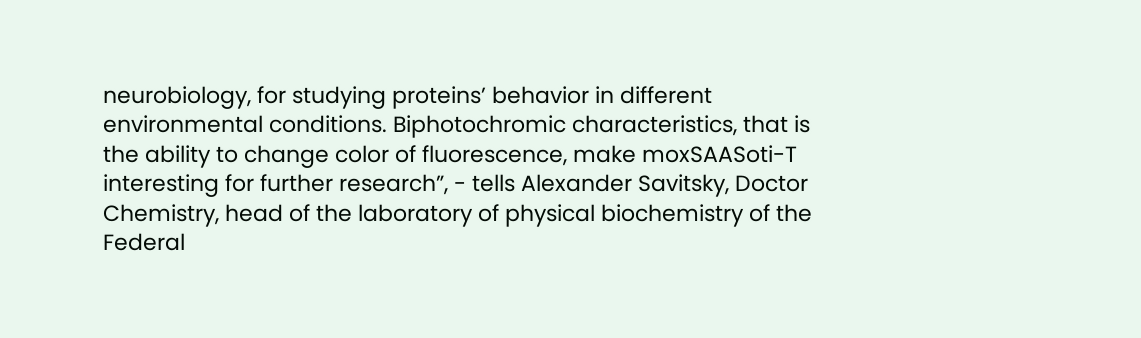neurobiology, for studying proteins’ behavior in different environmental conditions. Biphotochromic characteristics, that is the ability to change color of fluorescence, make moxSAASoti-T interesting for further research”, - tells Alexander Savitsky, Doctor Chemistry, head of the laboratory of physical biochemistry of the Federal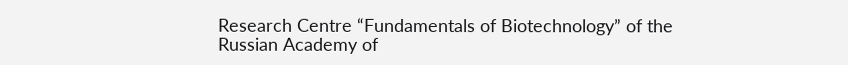Research Centre “Fundamentals of Biotechnology” of the Russian Academy of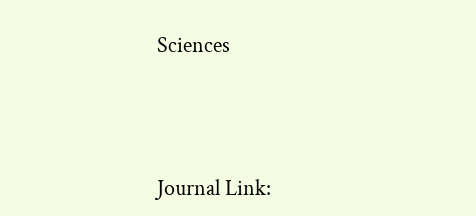Sciences




Journal Link: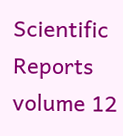Scientific Reports volume 12